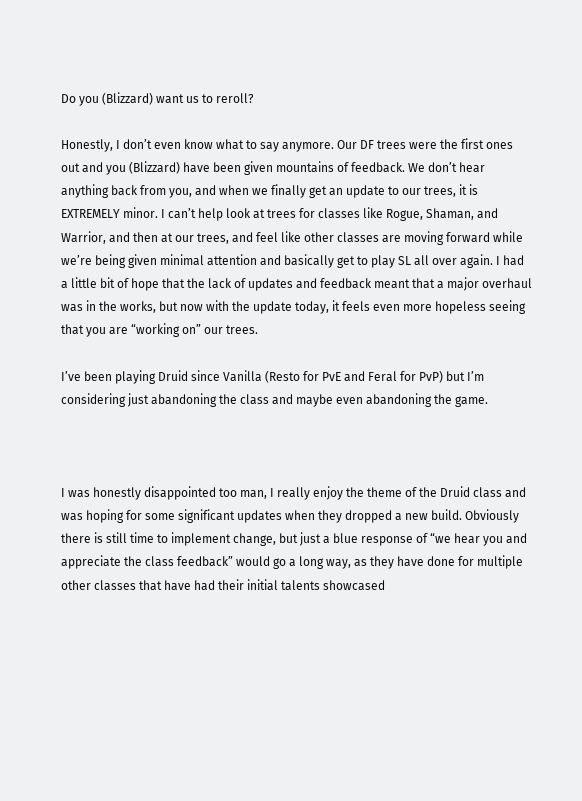Do you (Blizzard) want us to reroll?

Honestly, I don’t even know what to say anymore. Our DF trees were the first ones out and you (Blizzard) have been given mountains of feedback. We don’t hear anything back from you, and when we finally get an update to our trees, it is EXTREMELY minor. I can’t help look at trees for classes like Rogue, Shaman, and Warrior, and then at our trees, and feel like other classes are moving forward while we’re being given minimal attention and basically get to play SL all over again. I had a little bit of hope that the lack of updates and feedback meant that a major overhaul was in the works, but now with the update today, it feels even more hopeless seeing that you are “working on” our trees.

I’ve been playing Druid since Vanilla (Resto for PvE and Feral for PvP) but I’m considering just abandoning the class and maybe even abandoning the game.



I was honestly disappointed too man, I really enjoy the theme of the Druid class and was hoping for some significant updates when they dropped a new build. Obviously there is still time to implement change, but just a blue response of “we hear you and appreciate the class feedback” would go a long way, as they have done for multiple other classes that have had their initial talents showcased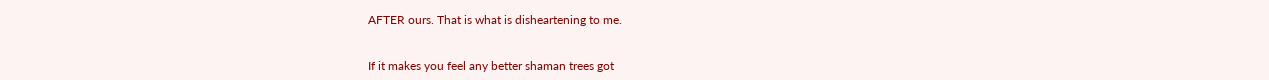AFTER ours. That is what is disheartening to me.


If it makes you feel any better shaman trees got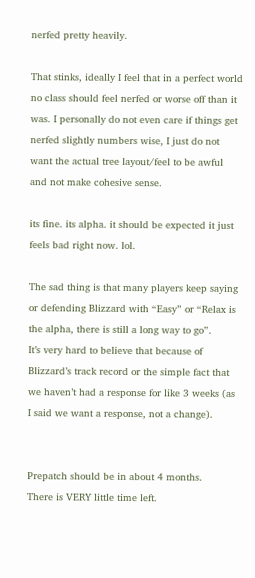nerfed pretty heavily.

That stinks, ideally I feel that in a perfect world no class should feel nerfed or worse off than it was. I personally do not even care if things get nerfed slightly numbers wise, I just do not want the actual tree layout/feel to be awful and not make cohesive sense.

its fine. its alpha. it should be expected it just feels bad right now. lol.

The sad thing is that many players keep saying or defending Blizzard with “Easy” or “Relax is the alpha, there is still a long way to go”.
It’s very hard to believe that because of Blizzard’s track record or the simple fact that we haven’t had a response for like 3 weeks (as I said we want a response, not a change).


Prepatch should be in about 4 months.
There is VERY little time left.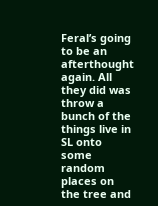Feral’s going to be an afterthought again. All they did was throw a bunch of the things live in SL onto some random places on the tree and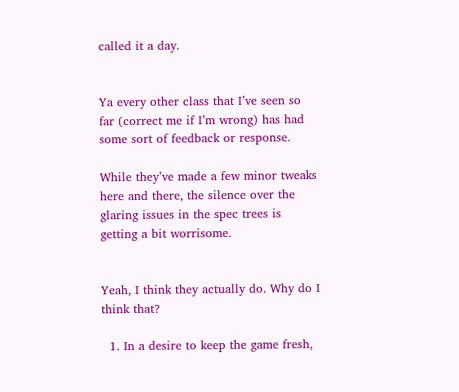called it a day.


Ya every other class that I’ve seen so far (correct me if I’m wrong) has had some sort of feedback or response.

While they’ve made a few minor tweaks here and there, the silence over the glaring issues in the spec trees is getting a bit worrisome.


Yeah, I think they actually do. Why do I think that?

  1. In a desire to keep the game fresh,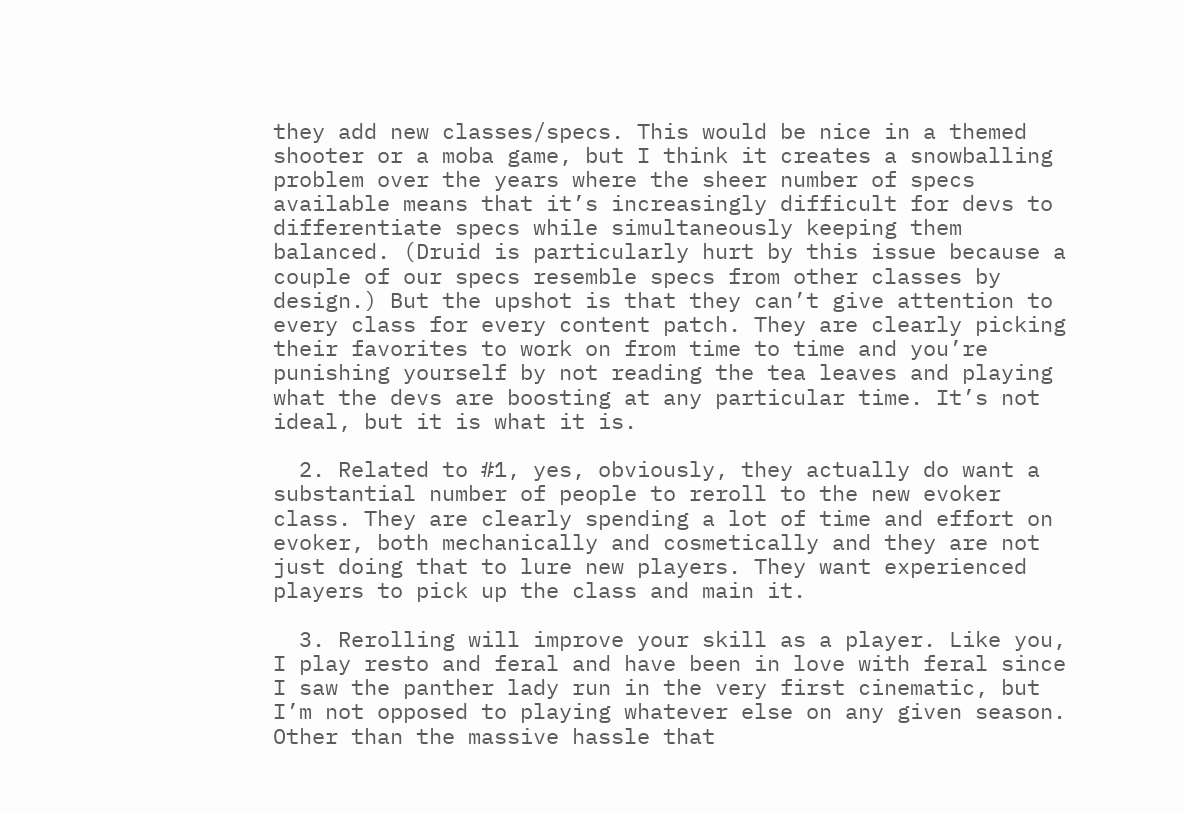they add new classes/specs. This would be nice in a themed shooter or a moba game, but I think it creates a snowballing problem over the years where the sheer number of specs available means that it’s increasingly difficult for devs to differentiate specs while simultaneously keeping them balanced. (Druid is particularly hurt by this issue because a couple of our specs resemble specs from other classes by design.) But the upshot is that they can’t give attention to every class for every content patch. They are clearly picking their favorites to work on from time to time and you’re punishing yourself by not reading the tea leaves and playing what the devs are boosting at any particular time. It’s not ideal, but it is what it is.

  2. Related to #1, yes, obviously, they actually do want a substantial number of people to reroll to the new evoker class. They are clearly spending a lot of time and effort on evoker, both mechanically and cosmetically and they are not just doing that to lure new players. They want experienced players to pick up the class and main it.

  3. Rerolling will improve your skill as a player. Like you, I play resto and feral and have been in love with feral since I saw the panther lady run in the very first cinematic, but I’m not opposed to playing whatever else on any given season. Other than the massive hassle that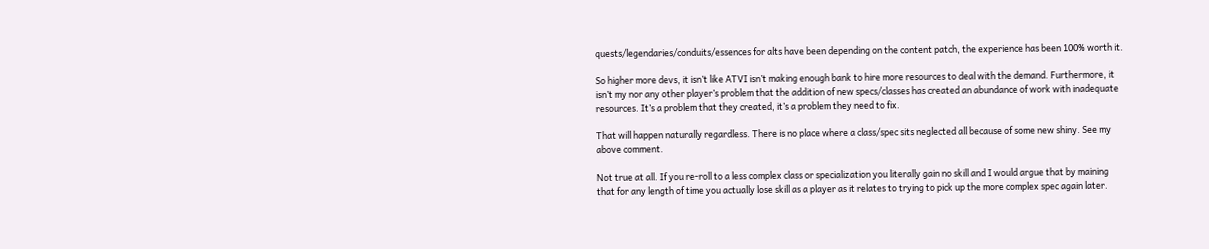quests/legendaries/conduits/essences for alts have been depending on the content patch, the experience has been 100% worth it.

So higher more devs, it isn’t like ATVI isn’t making enough bank to hire more resources to deal with the demand. Furthermore, it isn’t my nor any other player’s problem that the addition of new specs/classes has created an abundance of work with inadequate resources. It’s a problem that they created, it’s a problem they need to fix.

That will happen naturally regardless. There is no place where a class/spec sits neglected all because of some new shiny. See my above comment.

Not true at all. If you re-roll to a less complex class or specialization you literally gain no skill and I would argue that by maining that for any length of time you actually lose skill as a player as it relates to trying to pick up the more complex spec again later.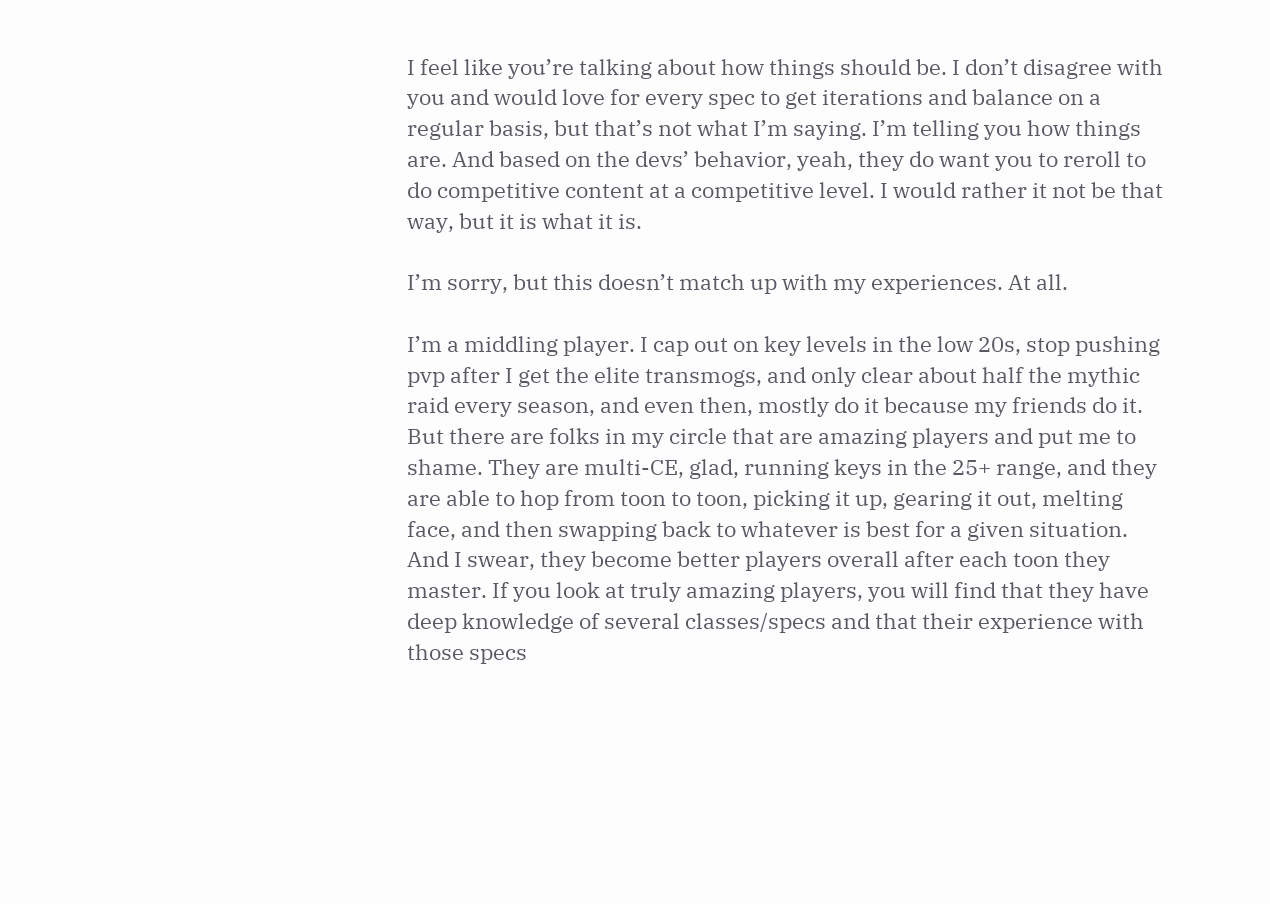I feel like you’re talking about how things should be. I don’t disagree with you and would love for every spec to get iterations and balance on a regular basis, but that’s not what I’m saying. I’m telling you how things are. And based on the devs’ behavior, yeah, they do want you to reroll to do competitive content at a competitive level. I would rather it not be that way, but it is what it is.

I’m sorry, but this doesn’t match up with my experiences. At all.

I’m a middling player. I cap out on key levels in the low 20s, stop pushing pvp after I get the elite transmogs, and only clear about half the mythic raid every season, and even then, mostly do it because my friends do it. But there are folks in my circle that are amazing players and put me to shame. They are multi-CE, glad, running keys in the 25+ range, and they are able to hop from toon to toon, picking it up, gearing it out, melting face, and then swapping back to whatever is best for a given situation. And I swear, they become better players overall after each toon they master. If you look at truly amazing players, you will find that they have deep knowledge of several classes/specs and that their experience with those specs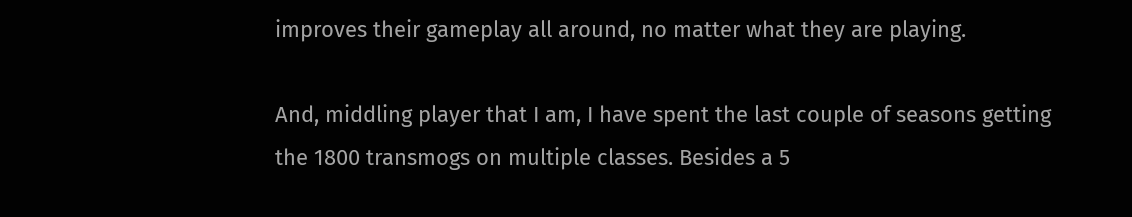improves their gameplay all around, no matter what they are playing.

And, middling player that I am, I have spent the last couple of seasons getting the 1800 transmogs on multiple classes. Besides a 5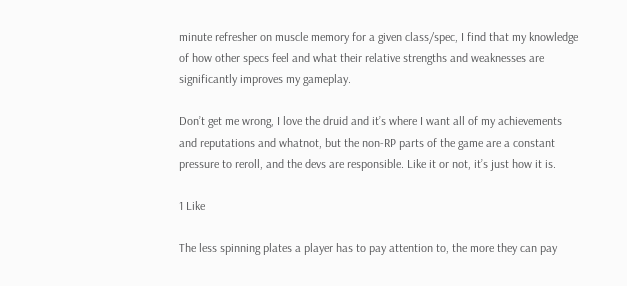minute refresher on muscle memory for a given class/spec, I find that my knowledge of how other specs feel and what their relative strengths and weaknesses are significantly improves my gameplay.

Don’t get me wrong, I love the druid and it’s where I want all of my achievements and reputations and whatnot, but the non-RP parts of the game are a constant pressure to reroll, and the devs are responsible. Like it or not, it’s just how it is.

1 Like

The less spinning plates a player has to pay attention to, the more they can pay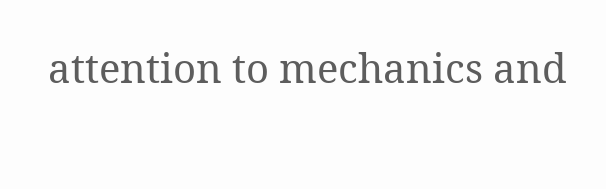attention to mechanics and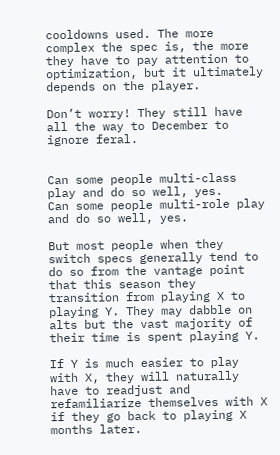cooldowns used. The more complex the spec is, the more they have to pay attention to optimization, but it ultimately depends on the player.

Don’t worry! They still have all the way to December to ignore feral.


Can some people multi-class play and do so well, yes.
Can some people multi-role play and do so well, yes.

But most people when they switch specs generally tend to do so from the vantage point that this season they transition from playing X to playing Y. They may dabble on alts but the vast majority of their time is spent playing Y.

If Y is much easier to play with X, they will naturally have to readjust and refamiliarize themselves with X if they go back to playing X months later.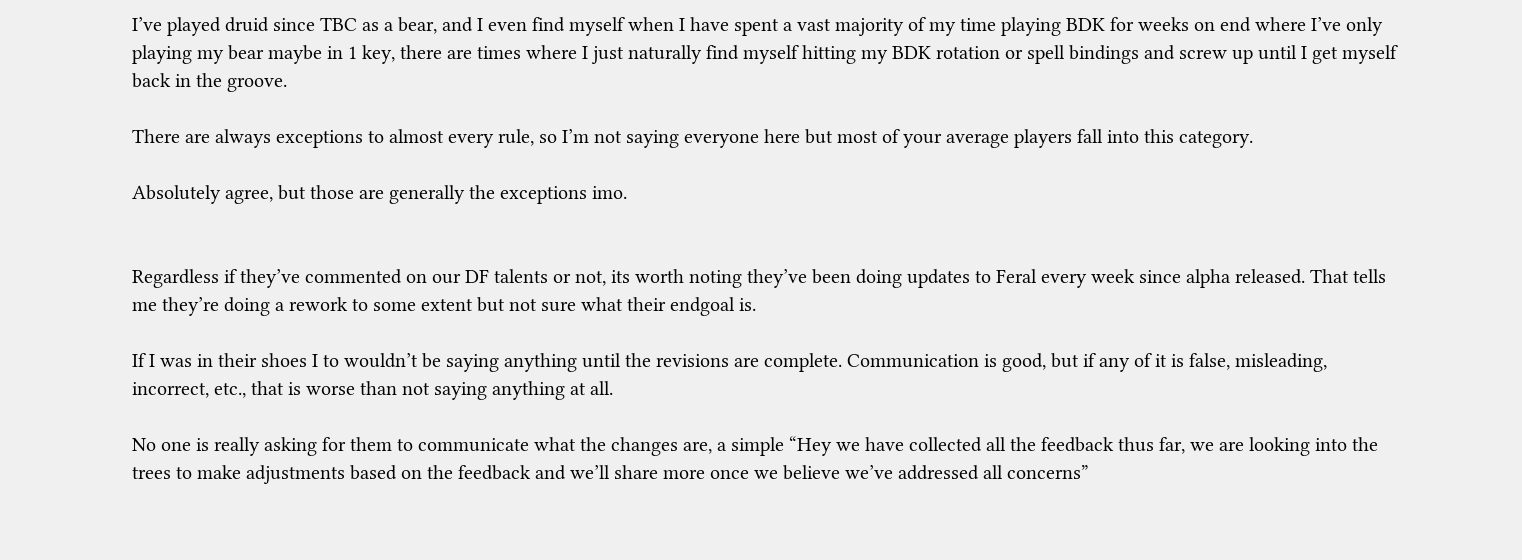I’ve played druid since TBC as a bear, and I even find myself when I have spent a vast majority of my time playing BDK for weeks on end where I’ve only playing my bear maybe in 1 key, there are times where I just naturally find myself hitting my BDK rotation or spell bindings and screw up until I get myself back in the groove.

There are always exceptions to almost every rule, so I’m not saying everyone here but most of your average players fall into this category.

Absolutely agree, but those are generally the exceptions imo.


Regardless if they’ve commented on our DF talents or not, its worth noting they’ve been doing updates to Feral every week since alpha released. That tells me they’re doing a rework to some extent but not sure what their endgoal is.

If I was in their shoes I to wouldn’t be saying anything until the revisions are complete. Communication is good, but if any of it is false, misleading, incorrect, etc., that is worse than not saying anything at all.

No one is really asking for them to communicate what the changes are, a simple “Hey we have collected all the feedback thus far, we are looking into the trees to make adjustments based on the feedback and we’ll share more once we believe we’ve addressed all concerns”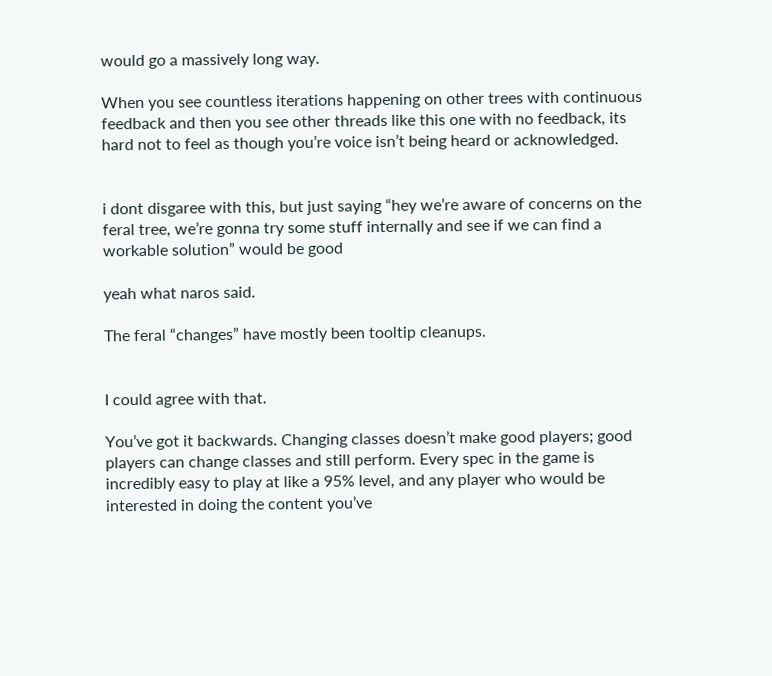would go a massively long way.

When you see countless iterations happening on other trees with continuous feedback and then you see other threads like this one with no feedback, its hard not to feel as though you’re voice isn’t being heard or acknowledged.


i dont disgaree with this, but just saying “hey we’re aware of concerns on the feral tree, we’re gonna try some stuff internally and see if we can find a workable solution” would be good

yeah what naros said.

The feral “changes” have mostly been tooltip cleanups.


I could agree with that.

You’ve got it backwards. Changing classes doesn’t make good players; good players can change classes and still perform. Every spec in the game is incredibly easy to play at like a 95% level, and any player who would be interested in doing the content you’ve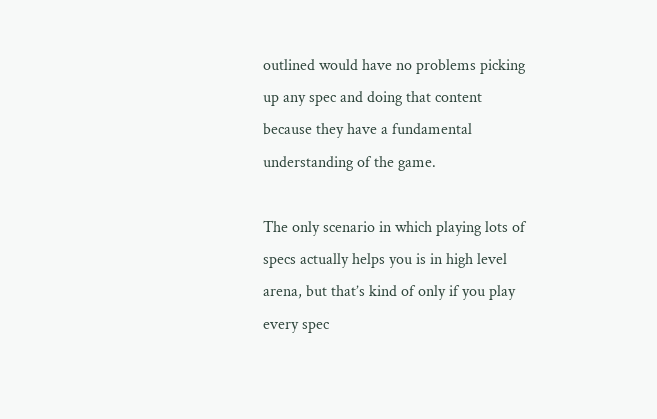outlined would have no problems picking up any spec and doing that content because they have a fundamental understanding of the game.

The only scenario in which playing lots of specs actually helps you is in high level arena, but that’s kind of only if you play every spec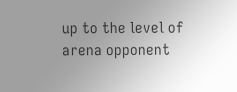up to the level of arena opponent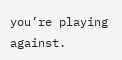you’re playing against.